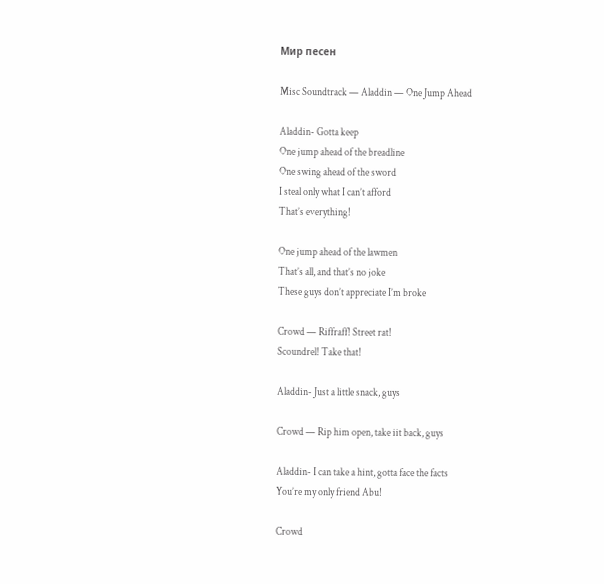Мир песен

Misc Soundtrack — Aladdin — One Jump Ahead

Aladdin- Gotta keep
One jump ahead of the breadline
One swing ahead of the sword
I steal only what I can’t afford
That’s everything!

One jump ahead of the lawmen
That’s all, and that’s no joke
These guys don’t appreciate I’m broke

Crowd — Riffraff! Street rat!
Scoundrel! Take that!

Aladdin- Just a little snack, guys

Crowd — Rip him open, take iit back, guys

Aladdin- I can take a hint, gotta face the facts
You’re my only friend Abu!

Crowd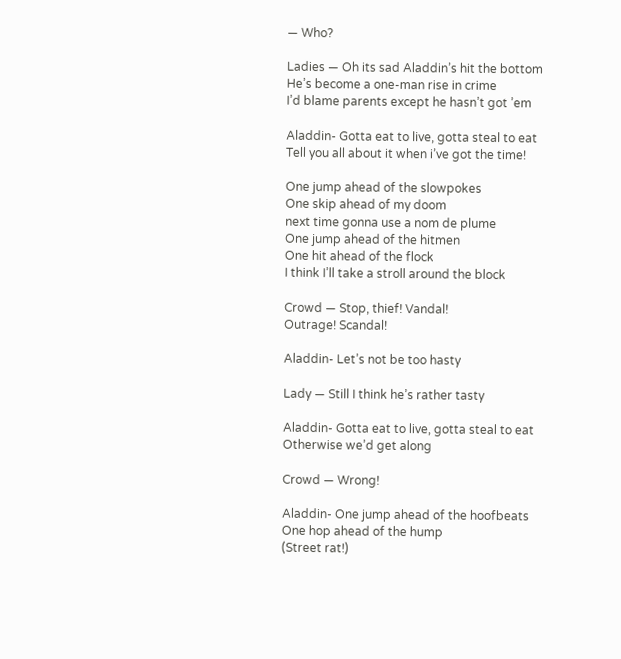— Who?

Ladies — Oh its sad Aladdin’s hit the bottom
He’s become a one-man rise in crime
I’d blame parents except he hasn’t got ’em

Aladdin- Gotta eat to live, gotta steal to eat
Tell you all about it when i’ve got the time!

One jump ahead of the slowpokes
One skip ahead of my doom
next time gonna use a nom de plume
One jump ahead of the hitmen
One hit ahead of the flock
I think I’ll take a stroll around the block

Crowd — Stop, thief! Vandal!
Outrage! Scandal!

Aladdin- Let’s not be too hasty

Lady — Still I think he’s rather tasty

Aladdin- Gotta eat to live, gotta steal to eat
Otherwise we’d get along

Crowd — Wrong!

Aladdin- One jump ahead of the hoofbeats
One hop ahead of the hump
(Street rat!)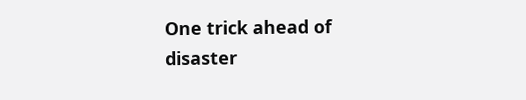One trick ahead of disaster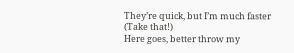They’re quick, but I’m much faster
(Take that!)
Here goes, better throw my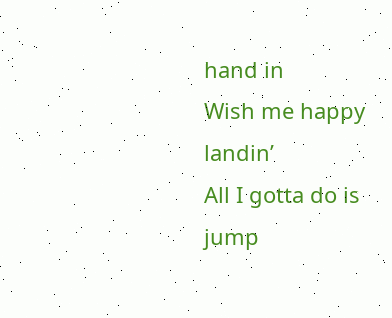hand in
Wish me happy landin’
All I gotta do is jump